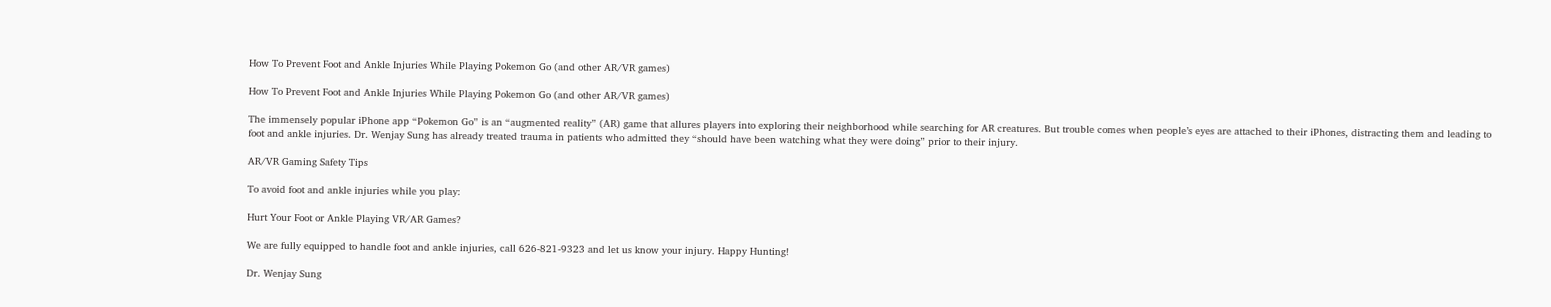How To Prevent Foot and Ankle Injuries While Playing Pokemon Go (and other AR/VR games)

How To Prevent Foot and Ankle Injuries While Playing Pokemon Go (and other AR/VR games)

The immensely popular iPhone app “Pokemon Go” is an “augmented reality” (AR) game that allures players into exploring their neighborhood while searching for AR creatures. But trouble comes when people’s eyes are attached to their iPhones, distracting them and leading to foot and ankle injuries. Dr. Wenjay Sung has already treated trauma in patients who admitted they “should have been watching what they were doing” prior to their injury.

AR/VR Gaming Safety Tips

To avoid foot and ankle injuries while you play:

Hurt Your Foot or Ankle Playing VR/AR Games?

We are fully equipped to handle foot and ankle injuries, call 626-821-9323 and let us know your injury. Happy Hunting!

Dr. Wenjay Sung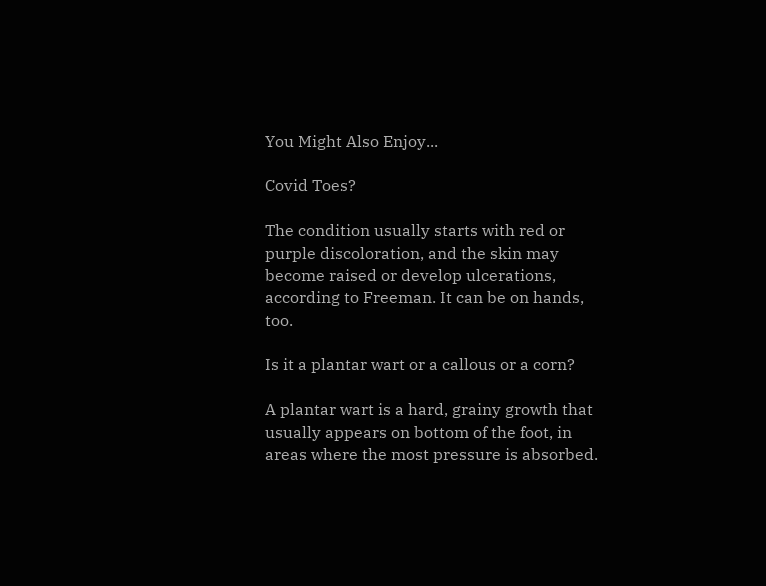You Might Also Enjoy...

Covid Toes?

The condition usually starts with red or purple discoloration, and the skin may become raised or develop ulcerations, according to Freeman. It can be on hands, too.

Is it a plantar wart or a callous or a corn?

A plantar wart is a hard, grainy growth that usually appears on bottom of the foot, in areas where the most pressure is absorbed.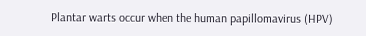Plantar warts occur when the human papillomavirus (HPV)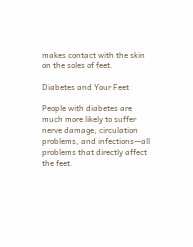makes contact with the skin on the soles of feet.

Diabetes and Your Feet

People with diabetes are much more likely to suffer nerve damage, circulation problems, and infections—all problems that directly affect the feet.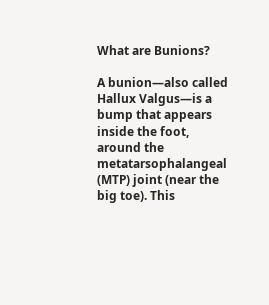What are Bunions?

A bunion—also called Hallux Valgus—is a bump that appears inside the foot, around the metatarsophalangeal (MTP) joint (near the big toe). This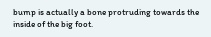bump is actually a bone protruding towards the inside of the big foot.